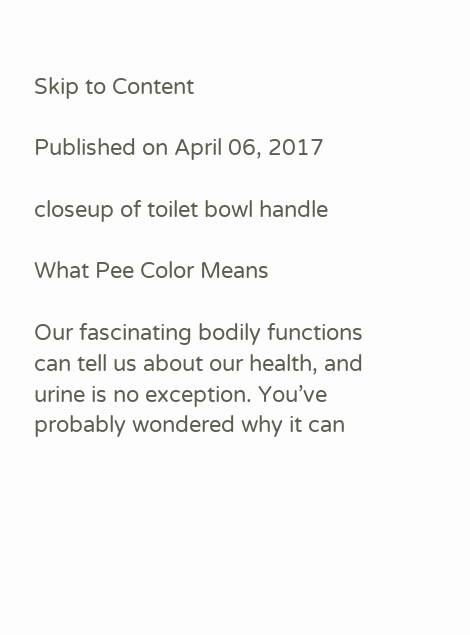Skip to Content

Published on April 06, 2017

closeup of toilet bowl handle

What Pee Color Means

Our fascinating bodily functions can tell us about our health, and urine is no exception. You’ve probably wondered why it can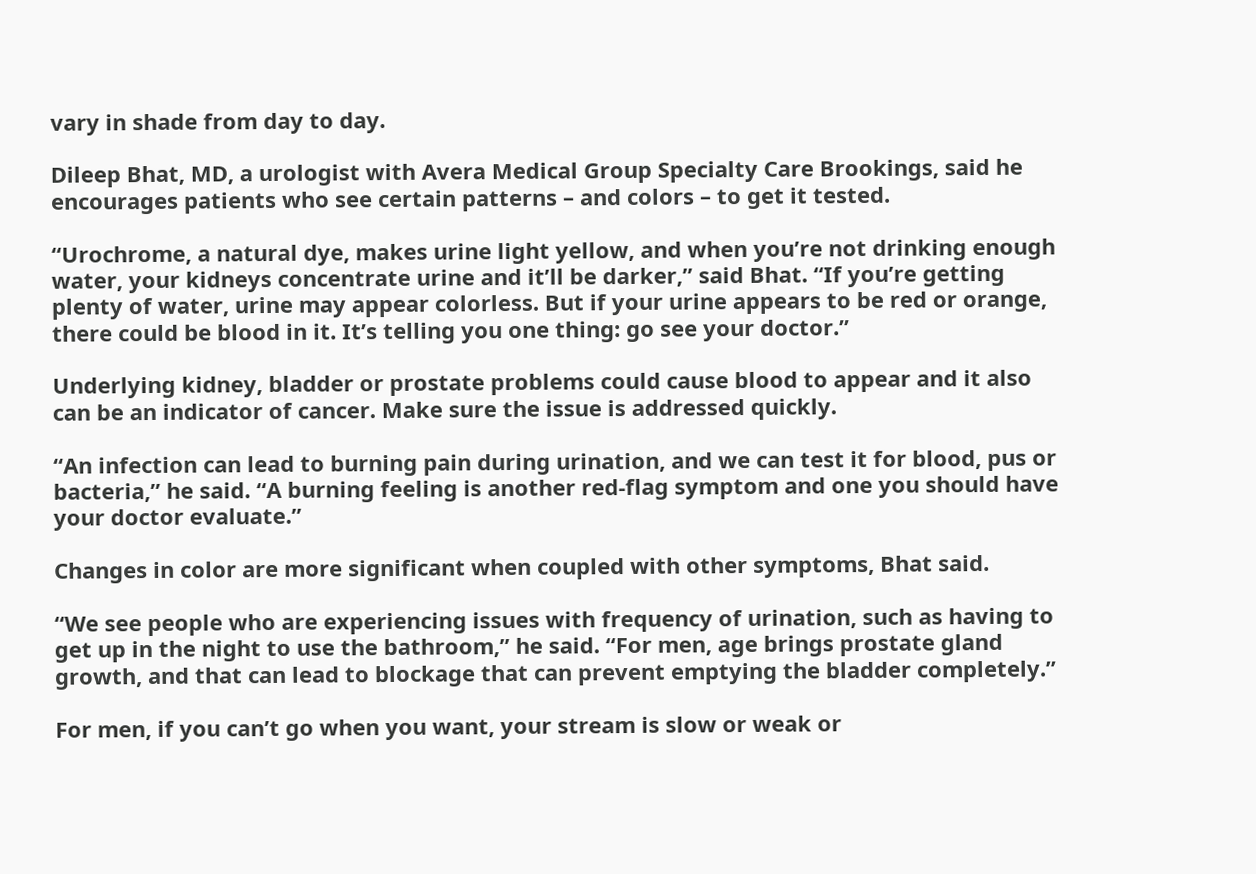vary in shade from day to day.

Dileep Bhat, MD, a urologist with Avera Medical Group Specialty Care Brookings, said he encourages patients who see certain patterns – and colors – to get it tested.

“Urochrome, a natural dye, makes urine light yellow, and when you’re not drinking enough water, your kidneys concentrate urine and it’ll be darker,” said Bhat. “If you’re getting plenty of water, urine may appear colorless. But if your urine appears to be red or orange, there could be blood in it. It’s telling you one thing: go see your doctor.”

Underlying kidney, bladder or prostate problems could cause blood to appear and it also can be an indicator of cancer. Make sure the issue is addressed quickly.

“An infection can lead to burning pain during urination, and we can test it for blood, pus or bacteria,” he said. “A burning feeling is another red-flag symptom and one you should have your doctor evaluate.”

Changes in color are more significant when coupled with other symptoms, Bhat said.

“We see people who are experiencing issues with frequency of urination, such as having to get up in the night to use the bathroom,” he said. “For men, age brings prostate gland growth, and that can lead to blockage that can prevent emptying the bladder completely.”

For men, if you can’t go when you want, your stream is slow or weak or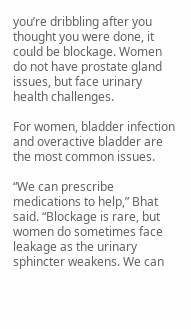you’re dribbling after you thought you were done, it could be blockage. Women do not have prostate gland issues, but face urinary health challenges.

For women, bladder infection and overactive bladder are the most common issues.

“We can prescribe medications to help,” Bhat said. “Blockage is rare, but women do sometimes face leakage as the urinary sphincter weakens. We can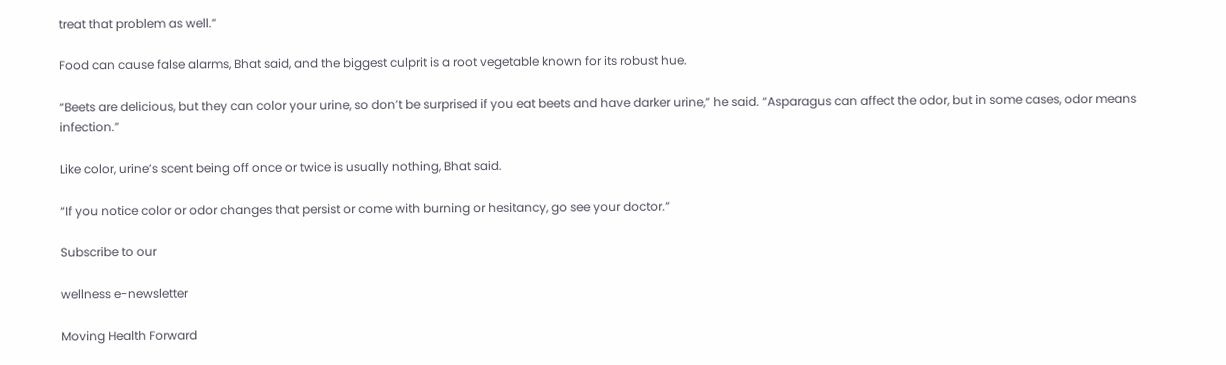treat that problem as well.”

Food can cause false alarms, Bhat said, and the biggest culprit is a root vegetable known for its robust hue.

“Beets are delicious, but they can color your urine, so don’t be surprised if you eat beets and have darker urine,” he said. “Asparagus can affect the odor, but in some cases, odor means infection.”

Like color, urine’s scent being off once or twice is usually nothing, Bhat said.

“If you notice color or odor changes that persist or come with burning or hesitancy, go see your doctor.”

Subscribe to our

wellness e-newsletter

Moving Health Forward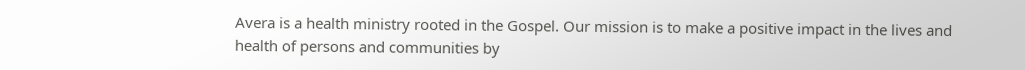Avera is a health ministry rooted in the Gospel. Our mission is to make a positive impact in the lives and health of persons and communities by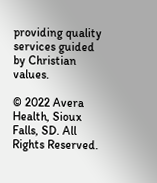providing quality services guided by Christian values.

© 2022 Avera Health, Sioux Falls, SD. All Rights Reserved.